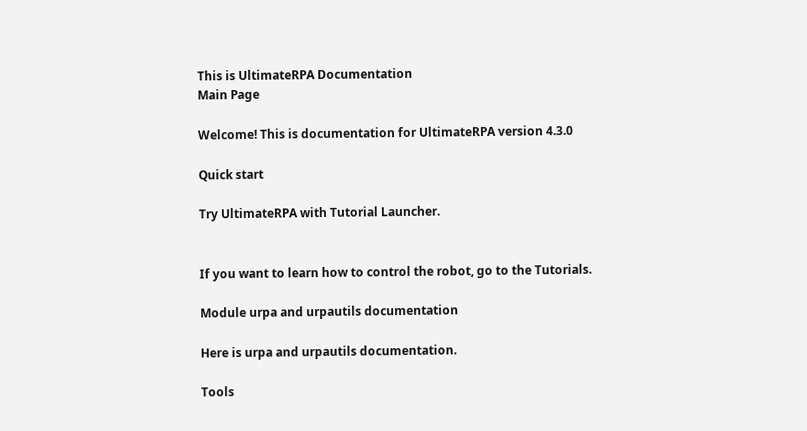This is UltimateRPA Documentation
Main Page

Welcome! This is documentation for UltimateRPA version 4.3.0

Quick start

Try UltimateRPA with Tutorial Launcher.


If you want to learn how to control the robot, go to the Tutorials.

Module urpa and urpautils documentation

Here is urpa and urpautils documentation.

Tools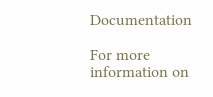Documentation

For more information on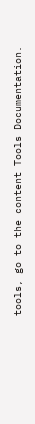tools, go to the content Tools Documentation.